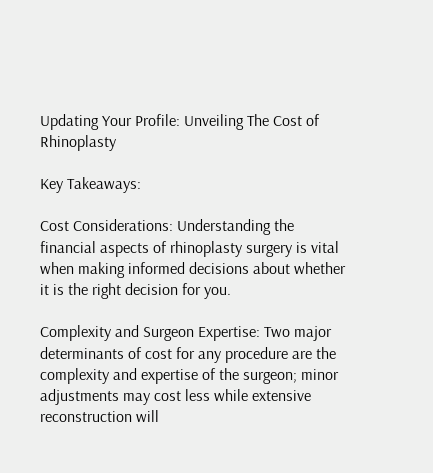Updating Your Profile: Unveiling The Cost of Rhinoplasty

Key Takeaways:

Cost Considerations: Understanding the financial aspects of rhinoplasty surgery is vital when making informed decisions about whether it is the right decision for you.

Complexity and Surgeon Expertise: Two major determinants of cost for any procedure are the complexity and expertise of the surgeon; minor adjustments may cost less while extensive reconstruction will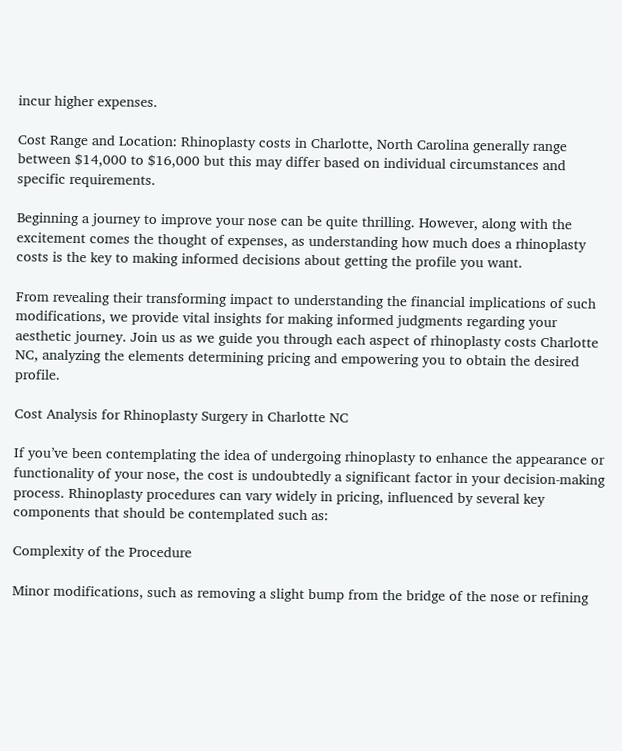incur higher expenses.

Cost Range and Location: Rhinoplasty costs in Charlotte, North Carolina generally range between $14,000 to $16,000 but this may differ based on individual circumstances and specific requirements.

Beginning a journey to improve your nose can be quite thrilling. However, along with the excitement comes the thought of expenses, as understanding how much does a rhinoplasty costs is the key to making informed decisions about getting the profile you want.

From revealing their transforming impact to understanding the financial implications of such modifications, we provide vital insights for making informed judgments regarding your aesthetic journey. Join us as we guide you through each aspect of rhinoplasty costs Charlotte NC, analyzing the elements determining pricing and empowering you to obtain the desired profile.

Cost Analysis for Rhinoplasty Surgery in Charlotte NC

If you’ve been contemplating the idea of undergoing rhinoplasty to enhance the appearance or functionality of your nose, the cost is undoubtedly a significant factor in your decision-making process. Rhinoplasty procedures can vary widely in pricing, influenced by several key components that should be contemplated such as:

Complexity of the Procedure

Minor modifications, such as removing a slight bump from the bridge of the nose or refining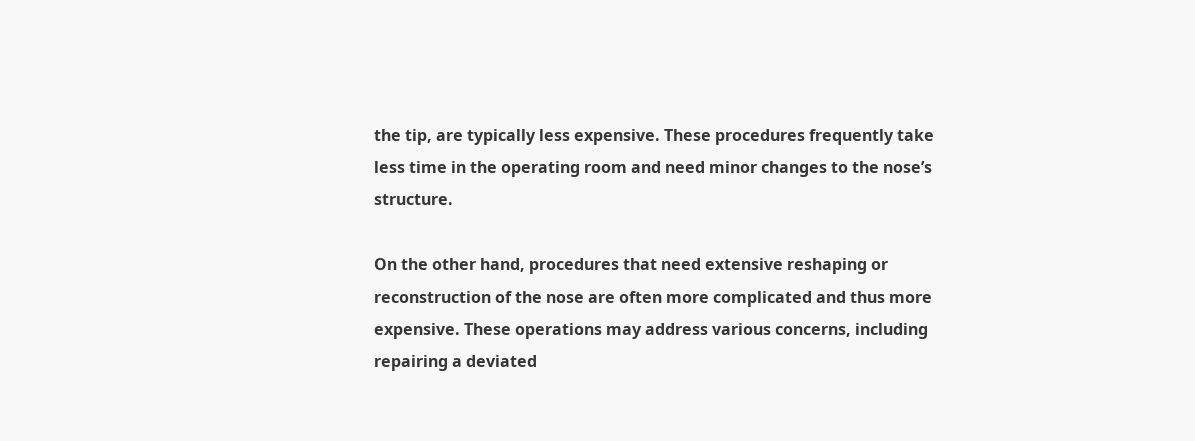the tip, are typically less expensive. These procedures frequently take less time in the operating room and need minor changes to the nose’s structure.

On the other hand, procedures that need extensive reshaping or reconstruction of the nose are often more complicated and thus more expensive. These operations may address various concerns, including repairing a deviated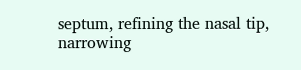septum, refining the nasal tip, narrowing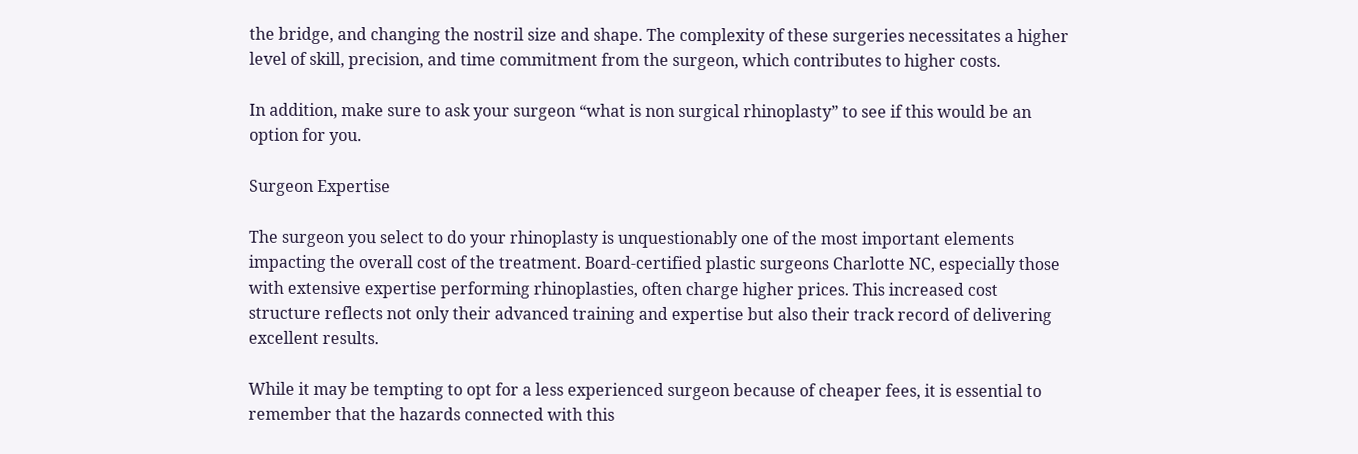the bridge, and changing the nostril size and shape. The complexity of these surgeries necessitates a higher level of skill, precision, and time commitment from the surgeon, which contributes to higher costs.

In addition, make sure to ask your surgeon “what is non surgical rhinoplasty” to see if this would be an option for you.

Surgeon Expertise

The surgeon you select to do your rhinoplasty is unquestionably one of the most important elements impacting the overall cost of the treatment. Board-certified plastic surgeons Charlotte NC, especially those with extensive expertise performing rhinoplasties, often charge higher prices. This increased cost structure reflects not only their advanced training and expertise but also their track record of delivering excellent results.

While it may be tempting to opt for a less experienced surgeon because of cheaper fees, it is essential to remember that the hazards connected with this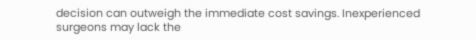decision can outweigh the immediate cost savings. Inexperienced surgeons may lack the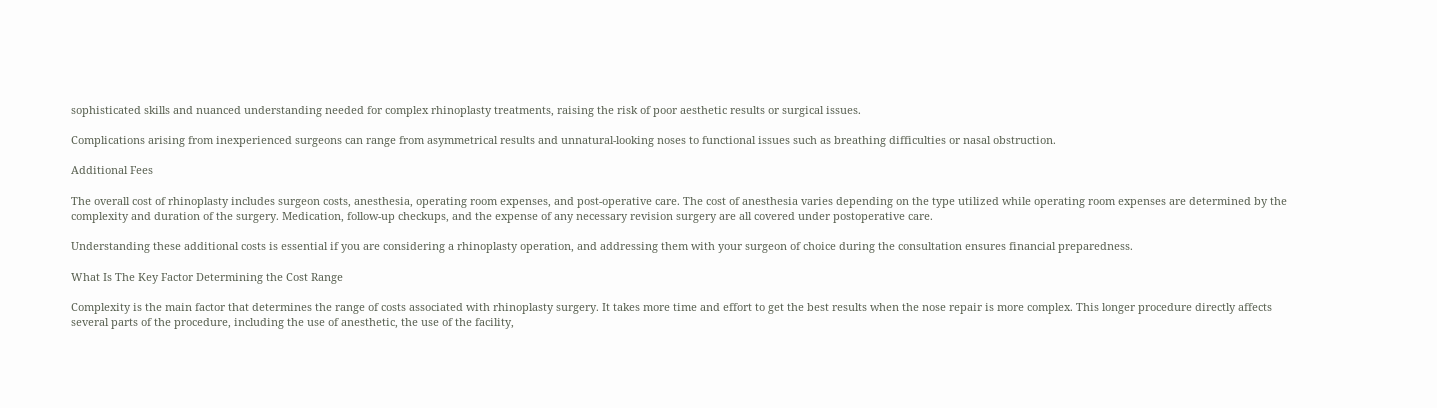sophisticated skills and nuanced understanding needed for complex rhinoplasty treatments, raising the risk of poor aesthetic results or surgical issues.

Complications arising from inexperienced surgeons can range from asymmetrical results and unnatural-looking noses to functional issues such as breathing difficulties or nasal obstruction.

Additional Fees

The overall cost of rhinoplasty includes surgeon costs, anesthesia, operating room expenses, and post-operative care. The cost of anesthesia varies depending on the type utilized while operating room expenses are determined by the complexity and duration of the surgery. Medication, follow-up checkups, and the expense of any necessary revision surgery are all covered under postoperative care.

Understanding these additional costs is essential if you are considering a rhinoplasty operation, and addressing them with your surgeon of choice during the consultation ensures financial preparedness.

What Is The Key Factor Determining the Cost Range

Complexity is the main factor that determines the range of costs associated with rhinoplasty surgery. It takes more time and effort to get the best results when the nose repair is more complex. This longer procedure directly affects several parts of the procedure, including the use of anesthetic, the use of the facility,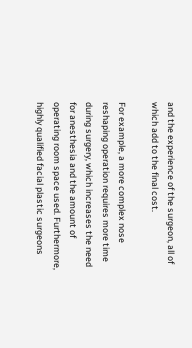and the experience of the surgeon, all of which add to the final cost.

For example, a more complex nose reshaping operation requires more time during surgery, which increases the need for anesthesia and the amount of operating room space used. Furthermore, highly qualified facial plastic surgeons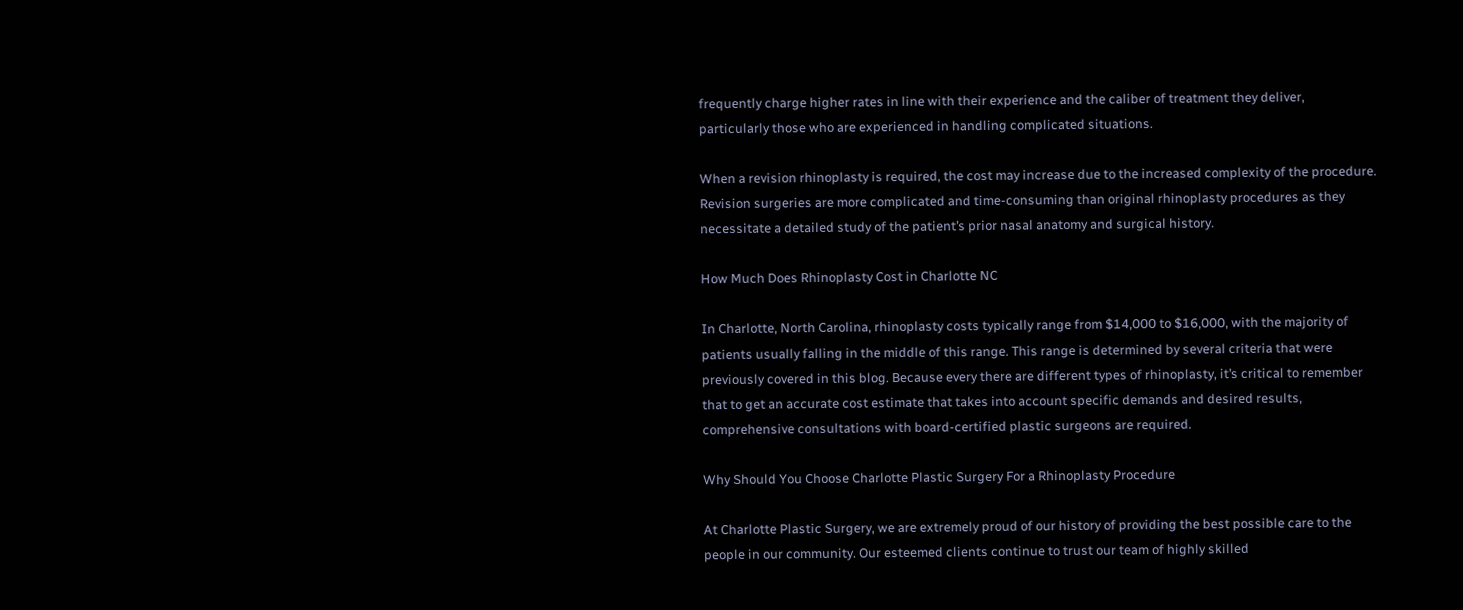frequently charge higher rates in line with their experience and the caliber of treatment they deliver, particularly those who are experienced in handling complicated situations.

When a revision rhinoplasty is required, the cost may increase due to the increased complexity of the procedure. Revision surgeries are more complicated and time-consuming than original rhinoplasty procedures as they necessitate a detailed study of the patient’s prior nasal anatomy and surgical history.

How Much Does Rhinoplasty Cost in Charlotte NC

In Charlotte, North Carolina, rhinoplasty costs typically range from $14,000 to $16,000, with the majority of patients usually falling in the middle of this range. This range is determined by several criteria that were previously covered in this blog. Because every there are different types of rhinoplasty, it’s critical to remember that to get an accurate cost estimate that takes into account specific demands and desired results, comprehensive consultations with board-certified plastic surgeons are required.

Why Should You Choose Charlotte Plastic Surgery For a Rhinoplasty Procedure

At Charlotte Plastic Surgery, we are extremely proud of our history of providing the best possible care to the people in our community. Our esteemed clients continue to trust our team of highly skilled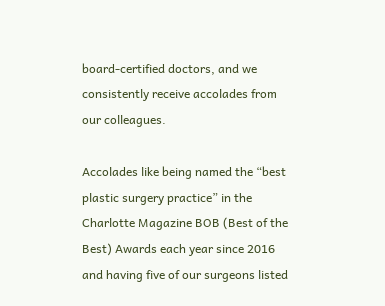board-certified doctors, and we consistently receive accolades from our colleagues.

Accolades like being named the “best plastic surgery practice” in the Charlotte Magazine BOB (Best of the Best) Awards each year since 2016 and having five of our surgeons listed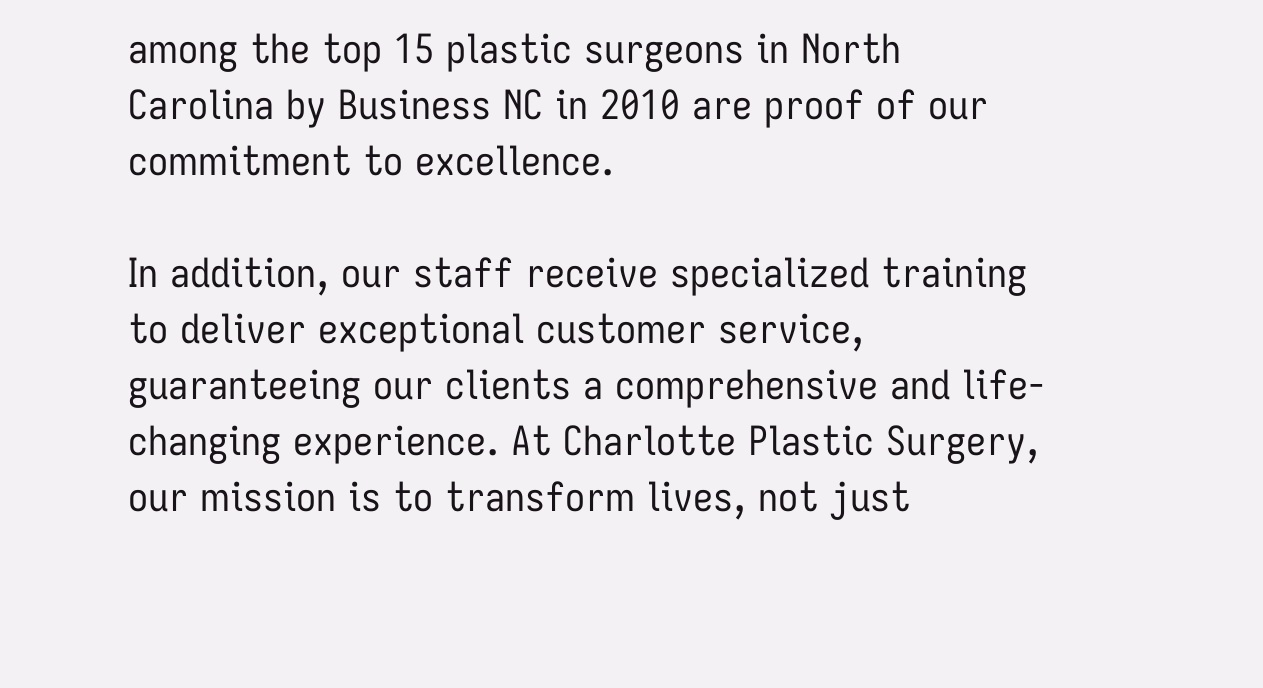among the top 15 plastic surgeons in North Carolina by Business NC in 2010 are proof of our commitment to excellence.

In addition, our staff receive specialized training to deliver exceptional customer service, guaranteeing our clients a comprehensive and life-changing experience. At Charlotte Plastic Surgery, our mission is to transform lives, not just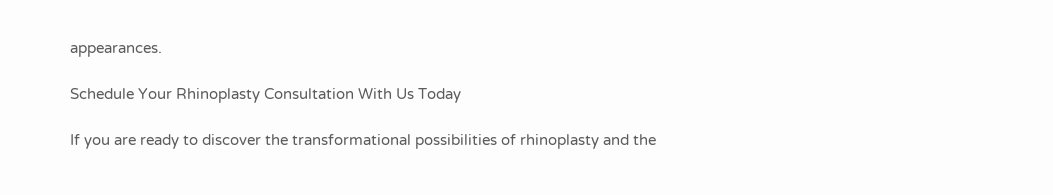appearances.

Schedule Your Rhinoplasty Consultation With Us Today

If you are ready to discover the transformational possibilities of rhinoplasty and the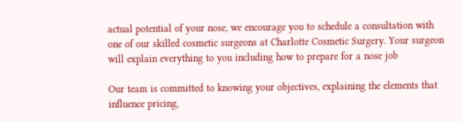actual potential of your nose, we encourage you to schedule a consultation with one of our skilled cosmetic surgeons at Charlotte Cosmetic Surgery. Your surgeon will explain everything to you including how to prepare for a nose job

Our team is committed to knowing your objectives, explaining the elements that influence pricing,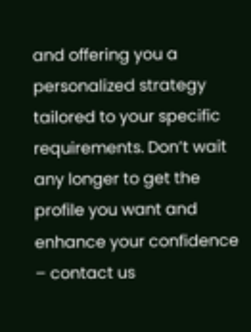and offering you a personalized strategy tailored to your specific requirements. Don’t wait any longer to get the profile you want and enhance your confidence – contact us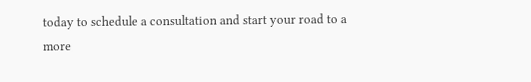today to schedule a consultation and start your road to a more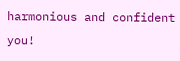harmonious and confident you!